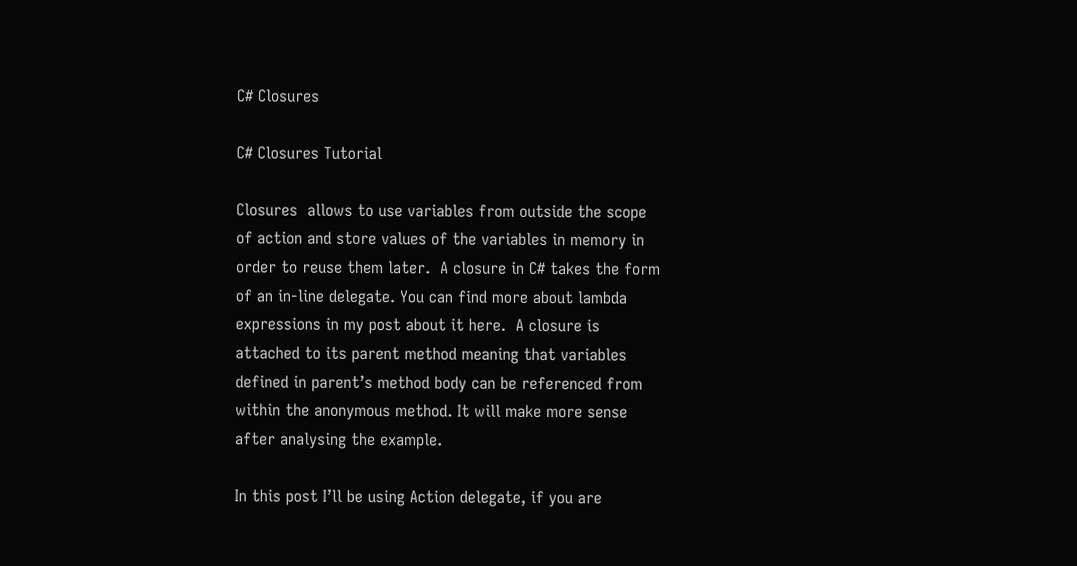C# Closures

C# Closures Tutorial

Closures  allows to use variables from outside the scope of action and store values of the variables in memory in order to reuse them later.  A closure in C# takes the form of an in-line delegate. You can find more about lambda expressions in my post about it here.  A closure is attached to its parent method meaning that variables defined in parent’s method body can be referenced from within the anonymous method. It will make more sense after analysing the example.

In this post I’ll be using Action delegate, if you are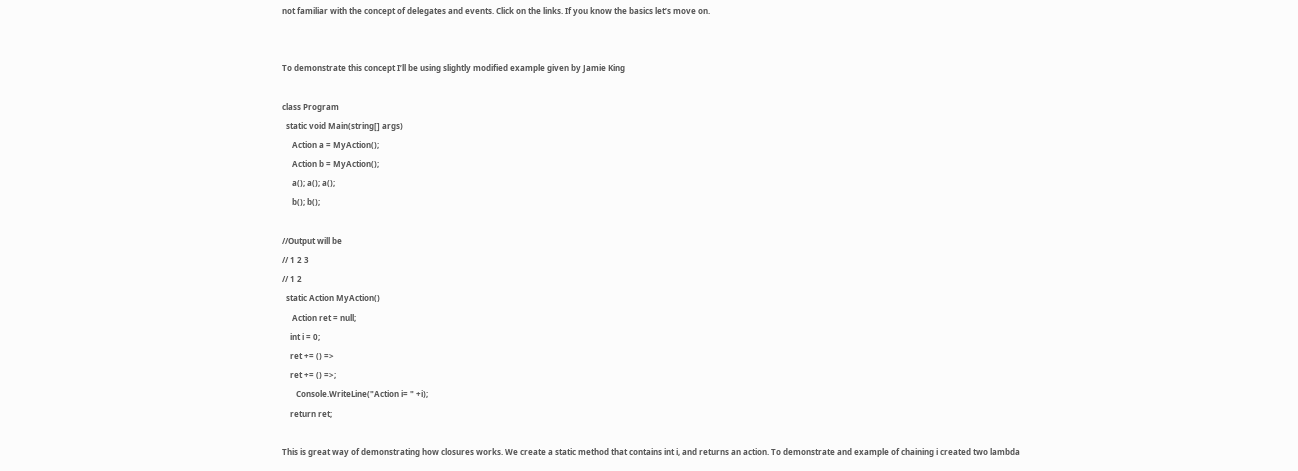not familiar with the concept of delegates and events. Click on the links. If you know the basics let’s move on.


To demonstrate this concept I’ll be using slightly modified example given by Jamie King

class Program
  static void Main(string[] args)
     Action a = MyAction();
     Action b = MyAction();
     a(); a(); a();
     b(); b();

//Output will be
// 1 2 3
// 1 2
  static Action MyAction()
     Action ret = null;
    int i = 0;
    ret += () =>
    ret += () =>;
       Console.WriteLine("Action i= " +i);
    return ret;

This is great way of demonstrating how closures works. We create a static method that contains int i, and returns an action. To demonstrate and example of chaining i created two lambda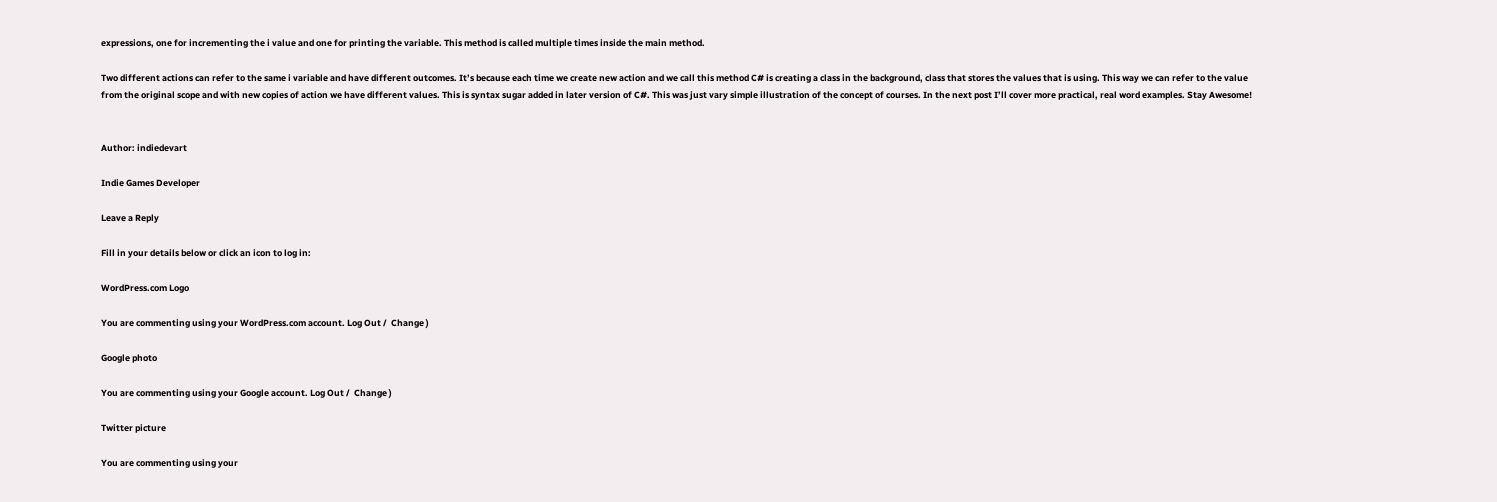expressions, one for incrementing the i value and one for printing the variable. This method is called multiple times inside the main method.

Two different actions can refer to the same i variable and have different outcomes. It’s because each time we create new action and we call this method C# is creating a class in the background, class that stores the values that is using. This way we can refer to the value from the original scope and with new copies of action we have different values. This is syntax sugar added in later version of C#. This was just vary simple illustration of the concept of courses. In the next post I’ll cover more practical, real word examples. Stay Awesome!


Author: indiedevart

Indie Games Developer

Leave a Reply

Fill in your details below or click an icon to log in:

WordPress.com Logo

You are commenting using your WordPress.com account. Log Out /  Change )

Google photo

You are commenting using your Google account. Log Out /  Change )

Twitter picture

You are commenting using your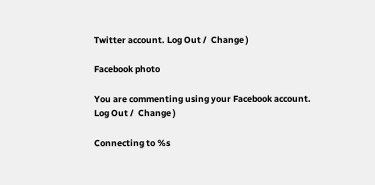Twitter account. Log Out /  Change )

Facebook photo

You are commenting using your Facebook account. Log Out /  Change )

Connecting to %s